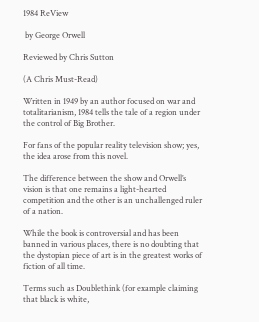1984 ReView

 by George Orwell

Reviewed by Chris Sutton

(A Chris Must-Read)

Written in 1949 by an author focused on war and totalitarianism, 1984 tells the tale of a region under the control of Big Brother.

For fans of the popular reality television show; yes, the idea arose from this novel.

The difference between the show and Orwell’s vision is that one remains a light-hearted competition and the other is an unchallenged ruler of a nation.

While the book is controversial and has been banned in various places, there is no doubting that the dystopian piece of art is in the greatest works of fiction of all time.

Terms such as Doublethink (for example claiming that black is white,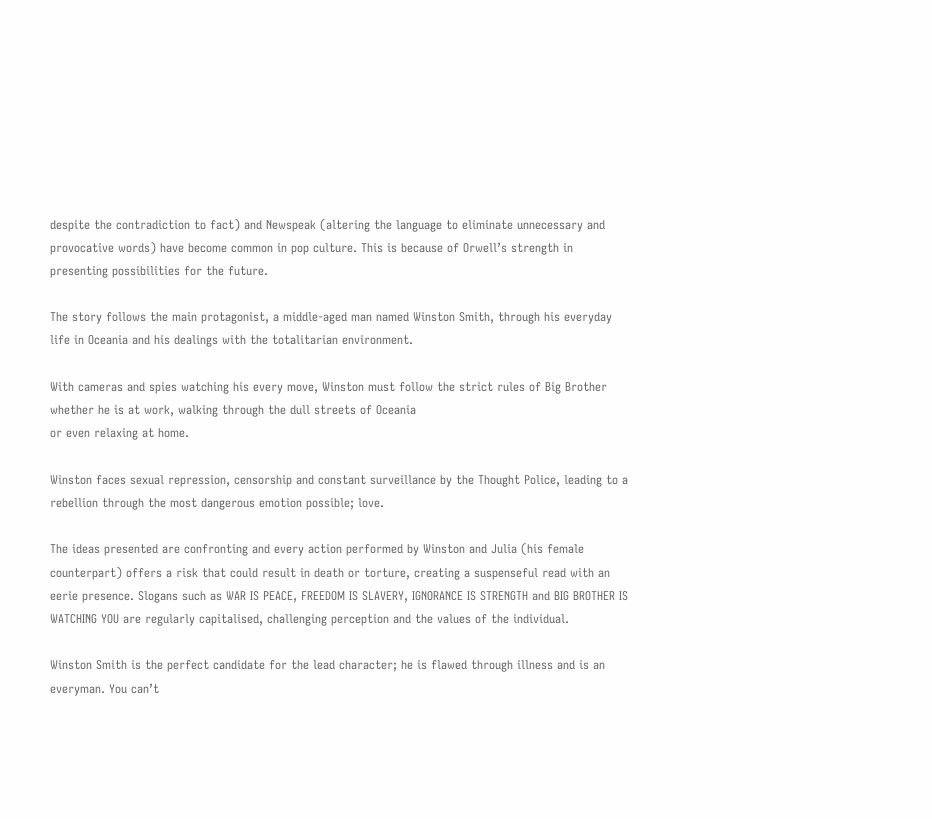despite the contradiction to fact) and Newspeak (altering the language to eliminate unnecessary and provocative words) have become common in pop culture. This is because of Orwell’s strength in presenting possibilities for the future.

The story follows the main protagonist, a middle-aged man named Winston Smith, through his everyday life in Oceania and his dealings with the totalitarian environment.

With cameras and spies watching his every move, Winston must follow the strict rules of Big Brother whether he is at work, walking through the dull streets of Oceania
or even relaxing at home.

Winston faces sexual repression, censorship and constant surveillance by the Thought Police, leading to a rebellion through the most dangerous emotion possible; love.

The ideas presented are confronting and every action performed by Winston and Julia (his female counterpart) offers a risk that could result in death or torture, creating a suspenseful read with an eerie presence. Slogans such as WAR IS PEACE, FREEDOM IS SLAVERY, IGNORANCE IS STRENGTH and BIG BROTHER IS WATCHING YOU are regularly capitalised, challenging perception and the values of the individual.

Winston Smith is the perfect candidate for the lead character; he is flawed through illness and is an everyman. You can’t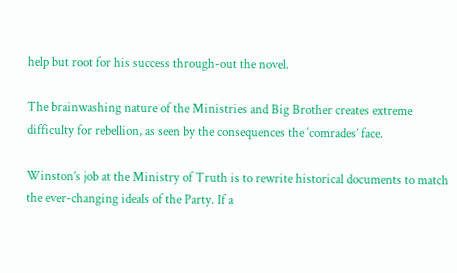help but root for his success through-out the novel.

The brainwashing nature of the Ministries and Big Brother creates extreme difficulty for rebellion, as seen by the consequences the ‘comrades’ face.

Winston’s job at the Ministry of Truth is to rewrite historical documents to match the ever-changing ideals of the Party. If a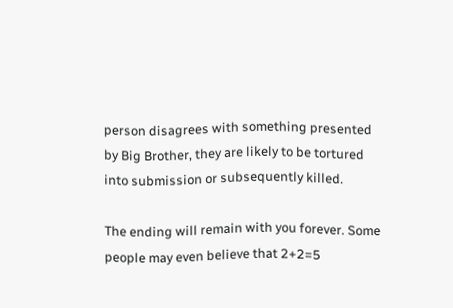person disagrees with something presented by Big Brother, they are likely to be tortured into submission or subsequently killed.

The ending will remain with you forever. Some people may even believe that 2+2=5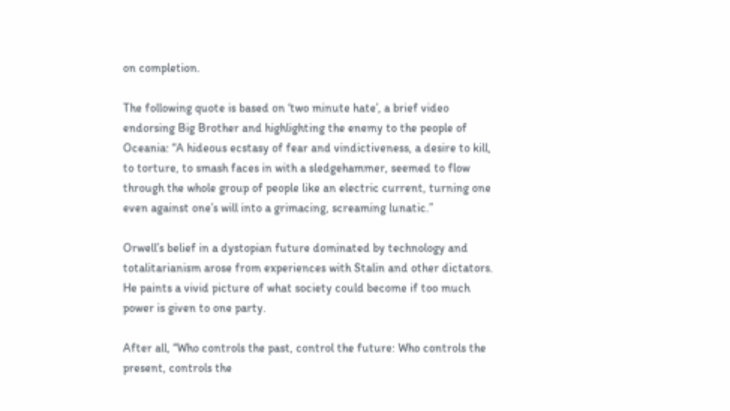on completion.

The following quote is based on ‘two minute hate’, a brief video endorsing Big Brother and highlighting the enemy to the people of Oceania: “A hideous ecstasy of fear and vindictiveness, a desire to kill, to torture, to smash faces in with a sledgehammer, seemed to flow through the whole group of people like an electric current, turning one even against one’s will into a grimacing, screaming lunatic.”

Orwell’s belief in a dystopian future dominated by technology and totalitarianism arose from experiences with Stalin and other dictators. He paints a vivid picture of what society could become if too much power is given to one party.

After all, “Who controls the past, control the future: Who controls the present, controls the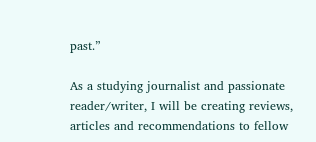past.”

As a studying journalist and passionate reader/writer, I will be creating reviews, articles and recommendations to fellow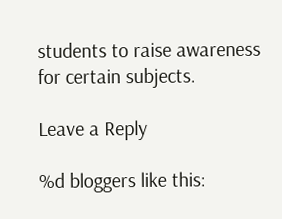students to raise awareness for certain subjects.

Leave a Reply

%d bloggers like this: